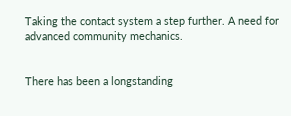Taking the contact system a step further. A need for advanced community mechanics.


There has been a longstanding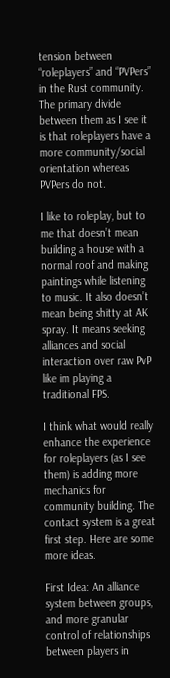tension between “roleplayers” and “PVPers” in the Rust community. The primary divide between them as I see it is that roleplayers have a more community/social orientation whereas PVPers do not.

I like to roleplay, but to me that doesn’t mean building a house with a normal roof and making paintings while listening to music. It also doesn’t mean being shitty at AK spray. It means seeking alliances and social interaction over raw PvP like im playing a traditional FPS.

I think what would really enhance the experience for roleplayers (as I see them) is adding more mechanics for community building. The contact system is a great first step. Here are some more ideas.

First Idea: An alliance system between groups, and more granular control of relationships between players in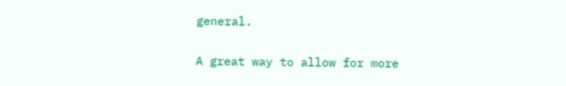general.

A great way to allow for more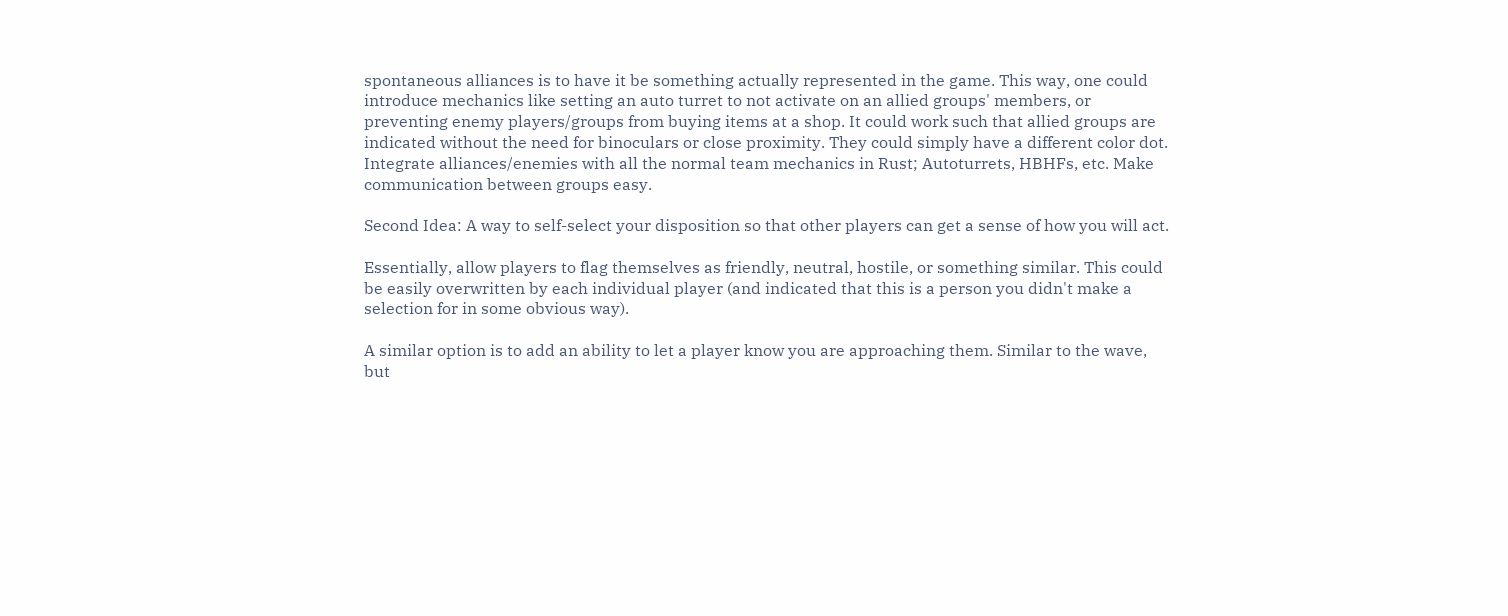spontaneous alliances is to have it be something actually represented in the game. This way, one could introduce mechanics like setting an auto turret to not activate on an allied groups' members, or preventing enemy players/groups from buying items at a shop. It could work such that allied groups are indicated without the need for binoculars or close proximity. They could simply have a different color dot. Integrate alliances/enemies with all the normal team mechanics in Rust; Autoturrets, HBHFs, etc. Make communication between groups easy.

Second Idea: A way to self-select your disposition so that other players can get a sense of how you will act.

Essentially, allow players to flag themselves as friendly, neutral, hostile, or something similar. This could be easily overwritten by each individual player (and indicated that this is a person you didn't make a selection for in some obvious way).

A similar option is to add an ability to let a player know you are approaching them. Similar to the wave, but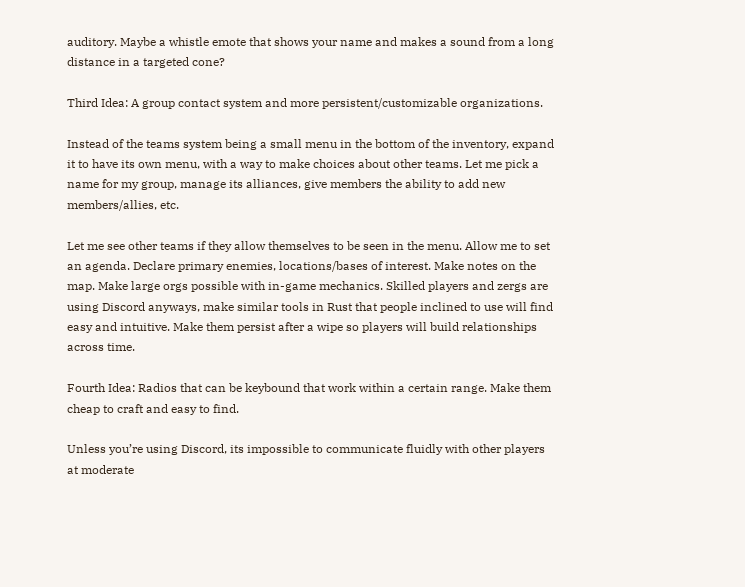auditory. Maybe a whistle emote that shows your name and makes a sound from a long distance in a targeted cone?

Third Idea: A group contact system and more persistent/customizable organizations.

Instead of the teams system being a small menu in the bottom of the inventory, expand it to have its own menu, with a way to make choices about other teams. Let me pick a name for my group, manage its alliances, give members the ability to add new members/allies, etc.

Let me see other teams if they allow themselves to be seen in the menu. Allow me to set an agenda. Declare primary enemies, locations/bases of interest. Make notes on the map. Make large orgs possible with in-game mechanics. Skilled players and zergs are using Discord anyways, make similar tools in Rust that people inclined to use will find easy and intuitive. Make them persist after a wipe so players will build relationships across time.

Fourth Idea: Radios that can be keybound that work within a certain range. Make them cheap to craft and easy to find.

Unless you’re using Discord, its impossible to communicate fluidly with other players at moderate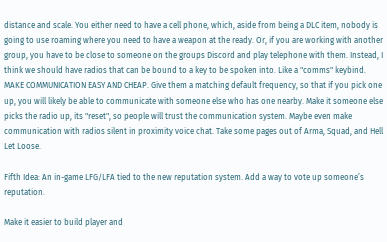distance and scale. You either need to have a cell phone, which, aside from being a DLC item, nobody is going to use roaming where you need to have a weapon at the ready. Or, if you are working with another group, you have to be close to someone on the groups Discord and play telephone with them. Instead, I think we should have radios that can be bound to a key to be spoken into. Like a "comms" keybind. MAKE COMMUNICATION EASY AND CHEAP. Give them a matching default frequency, so that if you pick one up, you will likely be able to communicate with someone else who has one nearby. Make it someone else picks the radio up, its "reset", so people will trust the communication system. Maybe even make communication with radios silent in proximity voice chat. Take some pages out of Arma, Squad, and Hell Let Loose.

Fifth Idea: An in-game LFG/LFA tied to the new reputation system. Add a way to vote up someone’s reputation.

Make it easier to build player and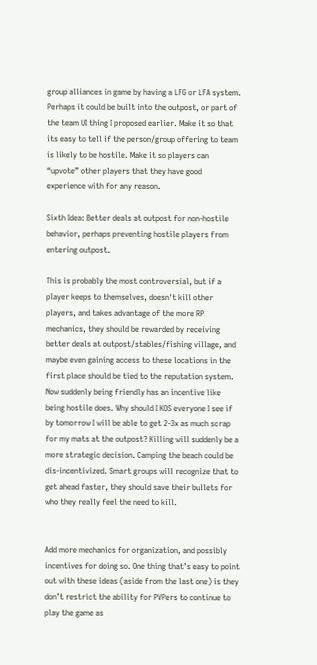group alliances in game by having a LFG or LFA system. Perhaps it could be built into the outpost, or part of the team UI thing I proposed earlier. Make it so that its easy to tell if the person/group offering to team is likely to be hostile. Make it so players can “upvote” other players that they have good experience with for any reason.

Sixth Idea: Better deals at outpost for non-hostile behavior, perhaps preventing hostile players from entering outpost.

This is probably the most controversial, but if a player keeps to themselves, doesn't kill other players, and takes advantage of the more RP mechanics, they should be rewarded by receiving better deals at outpost/stables/fishing village, and maybe even gaining access to these locations in the first place should be tied to the reputation system. Now suddenly being friendly has an incentive like being hostile does. Why should I KOS everyone I see if by tomorrow I will be able to get 2-3x as much scrap for my mats at the outpost? Killing will suddenly be a more strategic decision. Camping the beach could be dis-incentivized. Smart groups will recognize that to get ahead faster, they should save their bullets for who they really feel the need to kill.


Add more mechanics for organization, and possibly incentives for doing so. One thing that’s easy to point out with these ideas (aside from the last one) is they don’t restrict the ability for PVPers to continue to play the game as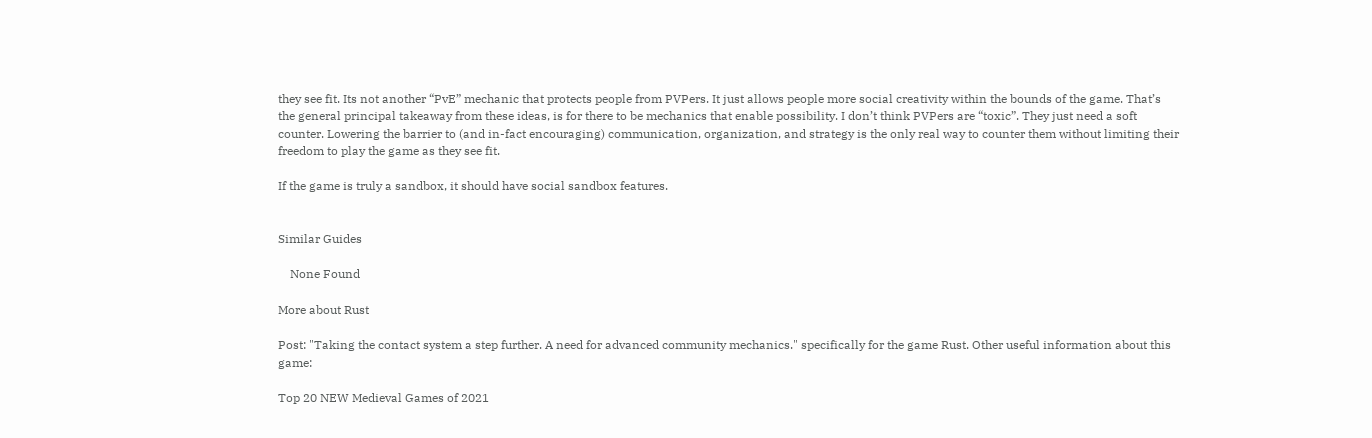they see fit. Its not another “PvE” mechanic that protects people from PVPers. It just allows people more social creativity within the bounds of the game. That’s the general principal takeaway from these ideas, is for there to be mechanics that enable possibility. I don’t think PVPers are “toxic”. They just need a soft counter. Lowering the barrier to (and in-fact encouraging) communication, organization, and strategy is the only real way to counter them without limiting their freedom to play the game as they see fit.

If the game is truly a sandbox, it should have social sandbox features.


Similar Guides

    None Found

More about Rust

Post: "Taking the contact system a step further. A need for advanced community mechanics." specifically for the game Rust. Other useful information about this game:

Top 20 NEW Medieval Games of 2021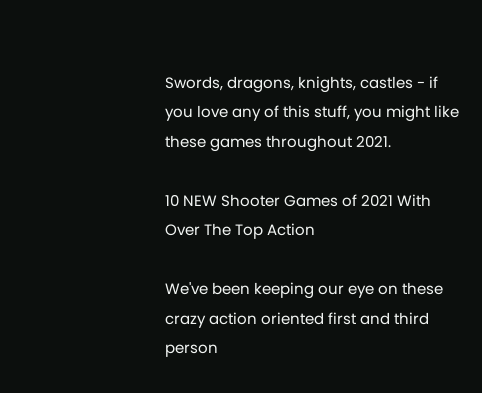Swords, dragons, knights, castles - if you love any of this stuff, you might like these games throughout 2021.

10 NEW Shooter Games of 2021 With Over The Top Action

We've been keeping our eye on these crazy action oriented first and third person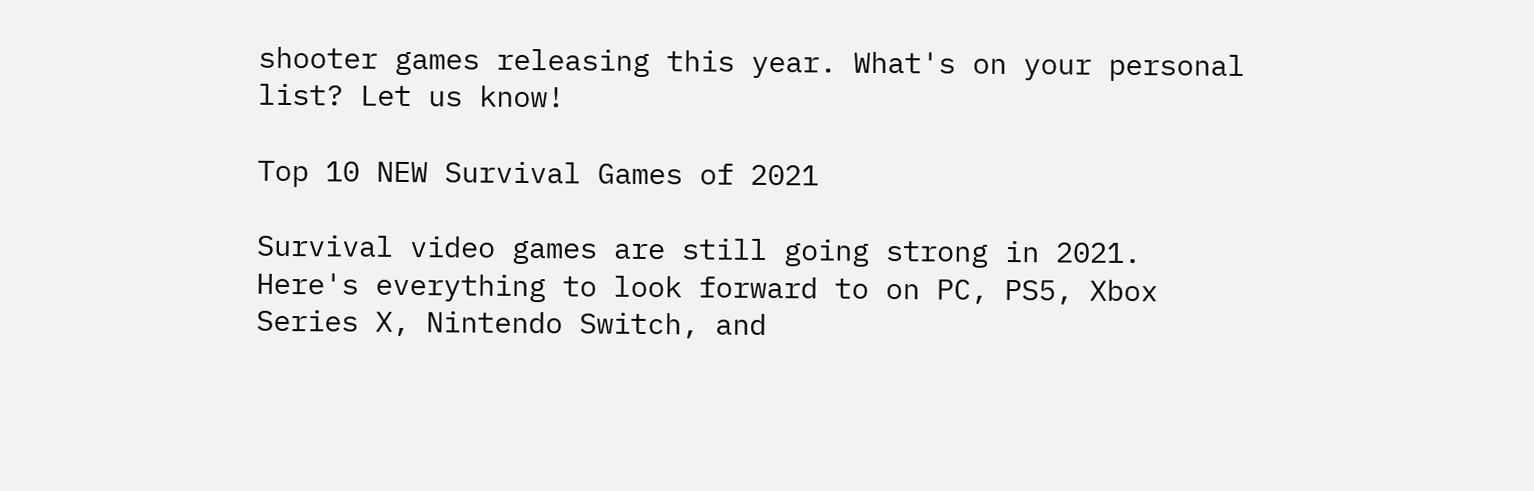shooter games releasing this year. What's on your personal list? Let us know!

Top 10 NEW Survival Games of 2021

Survival video games are still going strong in 2021. Here's everything to look forward to on PC, PS5, Xbox Series X, Nintendo Switch, and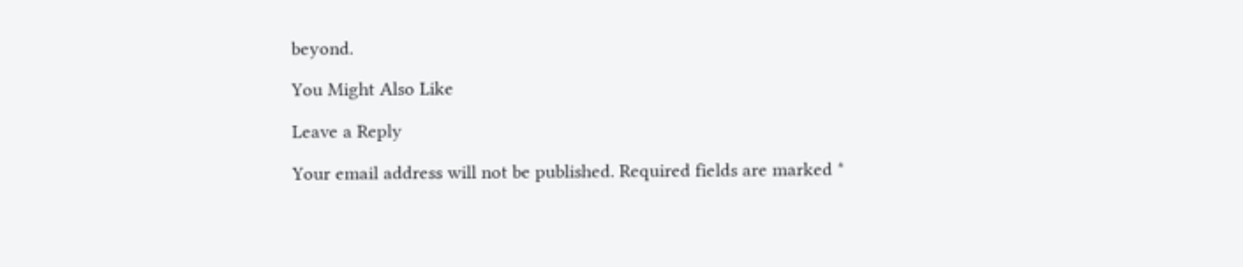beyond.

You Might Also Like

Leave a Reply

Your email address will not be published. Required fields are marked *